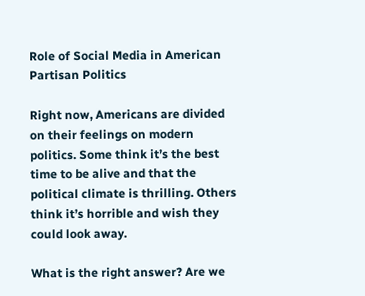Role of Social Media in American Partisan Politics

Right now, Americans are divided on their feelings on modern politics. Some think it’s the best time to be alive and that the political climate is thrilling. Others think it’s horrible and wish they could look away.

What is the right answer? Are we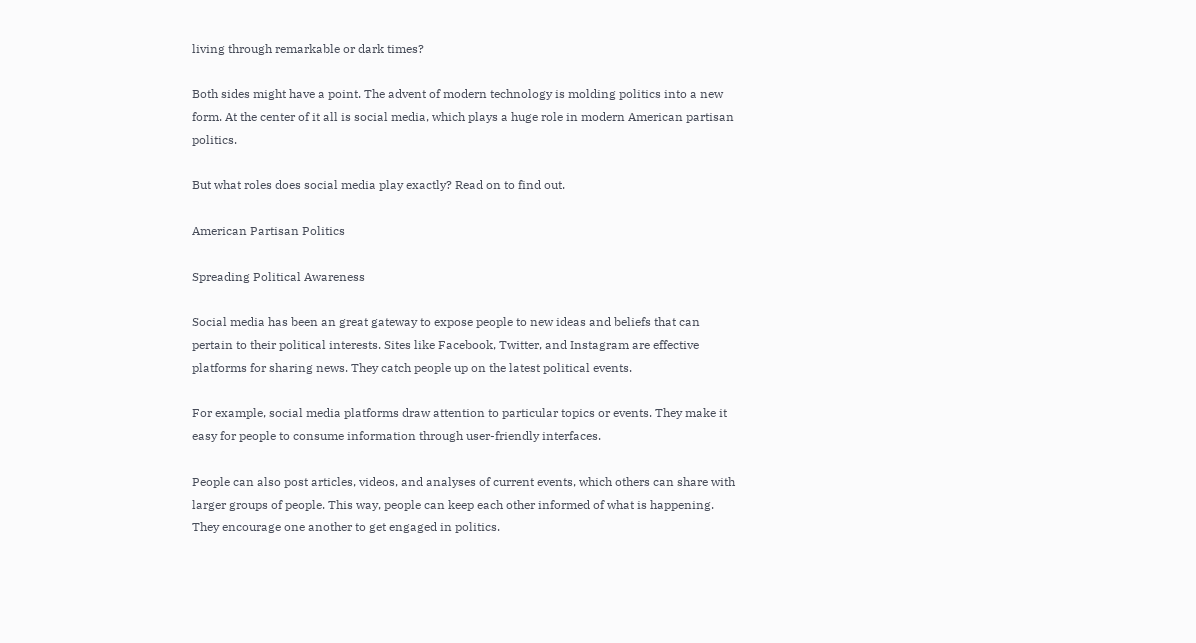living through remarkable or dark times?

Both sides might have a point. The advent of modern technology is molding politics into a new form. At the center of it all is social media, which plays a huge role in modern American partisan politics.

But what roles does social media play exactly? Read on to find out.

American Partisan Politics

Spreading Political Awareness

Social media has been an great gateway to expose people to new ideas and beliefs that can pertain to their political interests. Sites like Facebook, Twitter, and Instagram are effective platforms for sharing news. They catch people up on the latest political events.

For example, social media platforms draw attention to particular topics or events. They make it easy for people to consume information through user-friendly interfaces.

People can also post articles, videos, and analyses of current events, which others can share with larger groups of people. This way, people can keep each other informed of what is happening. They encourage one another to get engaged in politics.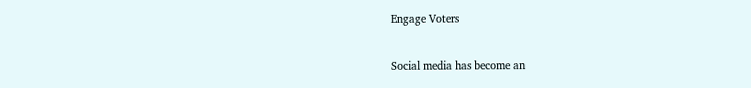Engage Voters

Social media has become an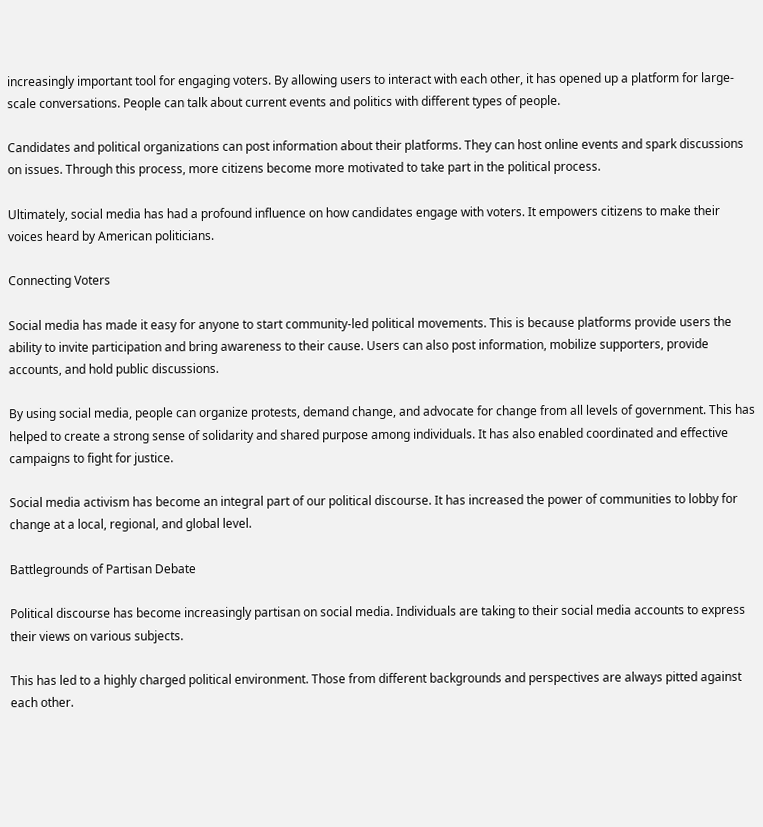increasingly important tool for engaging voters. By allowing users to interact with each other, it has opened up a platform for large-scale conversations. People can talk about current events and politics with different types of people.

Candidates and political organizations can post information about their platforms. They can host online events and spark discussions on issues. Through this process, more citizens become more motivated to take part in the political process.

Ultimately, social media has had a profound influence on how candidates engage with voters. It empowers citizens to make their voices heard by American politicians.

Connecting Voters

Social media has made it easy for anyone to start community-led political movements. This is because platforms provide users the ability to invite participation and bring awareness to their cause. Users can also post information, mobilize supporters, provide accounts, and hold public discussions.

By using social media, people can organize protests, demand change, and advocate for change from all levels of government. This has helped to create a strong sense of solidarity and shared purpose among individuals. It has also enabled coordinated and effective campaigns to fight for justice.

Social media activism has become an integral part of our political discourse. It has increased the power of communities to lobby for change at a local, regional, and global level.

Battlegrounds of Partisan Debate

Political discourse has become increasingly partisan on social media. Individuals are taking to their social media accounts to express their views on various subjects.

This has led to a highly charged political environment. Those from different backgrounds and perspectives are always pitted against each other.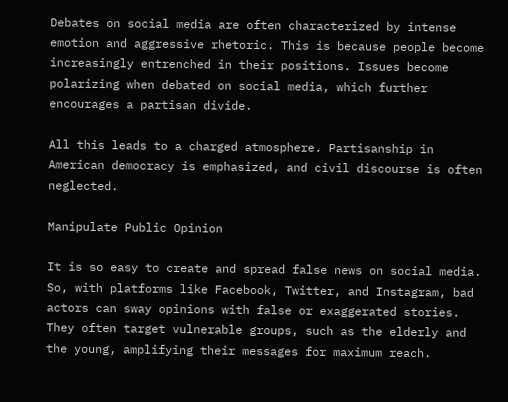Debates on social media are often characterized by intense emotion and aggressive rhetoric. This is because people become increasingly entrenched in their positions. Issues become polarizing when debated on social media, which further encourages a partisan divide.

All this leads to a charged atmosphere. Partisanship in American democracy is emphasized, and civil discourse is often neglected.

Manipulate Public Opinion

It is so easy to create and spread false news on social media. So, with platforms like Facebook, Twitter, and Instagram, bad actors can sway opinions with false or exaggerated stories. They often target vulnerable groups, such as the elderly and the young, amplifying their messages for maximum reach.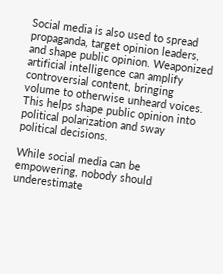Social media is also used to spread propaganda, target opinion leaders, and shape public opinion. Weaponized artificial intelligence can amplify controversial content, bringing volume to otherwise unheard voices. This helps shape public opinion into political polarization and sway political decisions.

While social media can be empowering, nobody should underestimate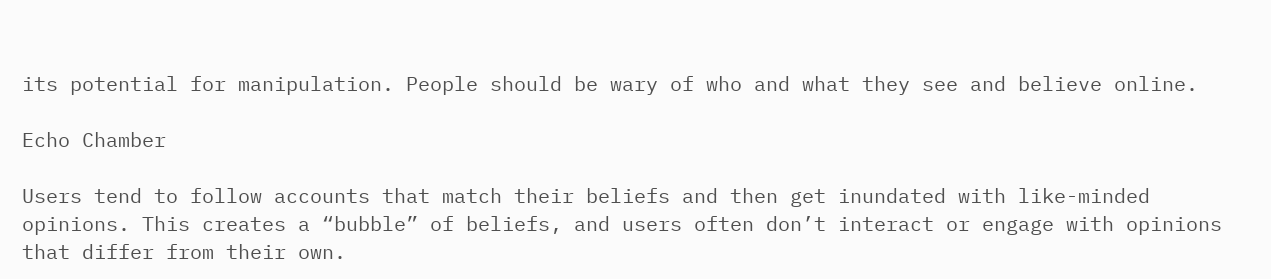its potential for manipulation. People should be wary of who and what they see and believe online.

Echo Chamber

Users tend to follow accounts that match their beliefs and then get inundated with like-minded opinions. This creates a “bubble” of beliefs, and users often don’t interact or engage with opinions that differ from their own.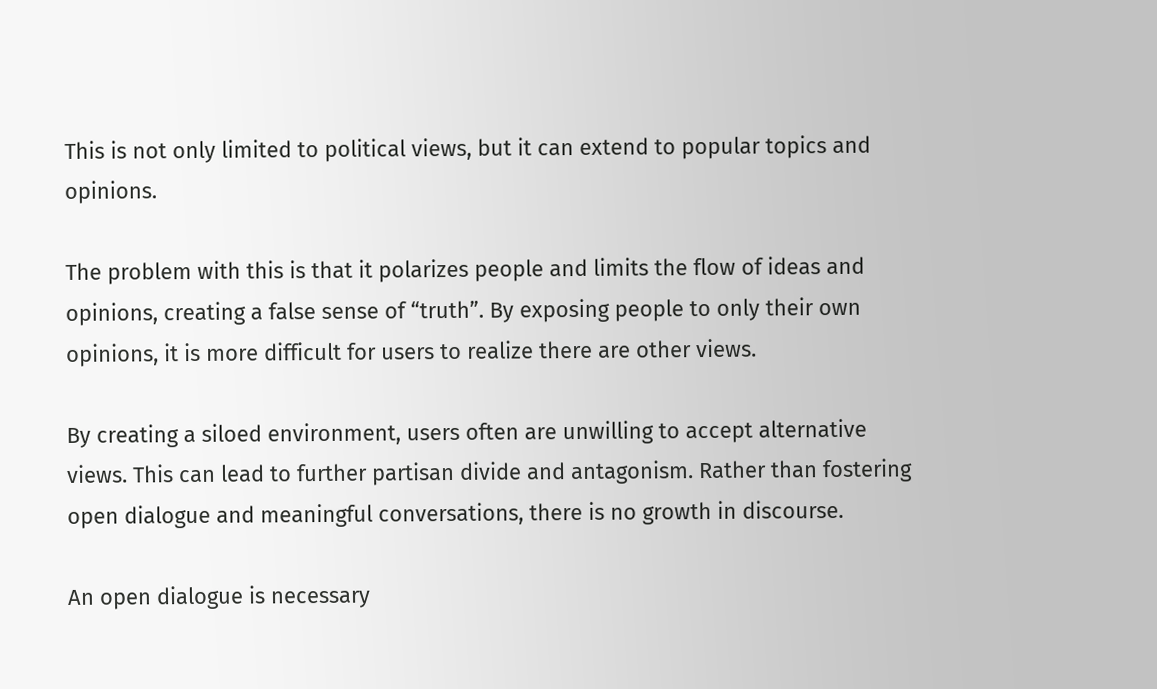This is not only limited to political views, but it can extend to popular topics and opinions.

The problem with this is that it polarizes people and limits the flow of ideas and opinions, creating a false sense of “truth”. By exposing people to only their own opinions, it is more difficult for users to realize there are other views.

By creating a siloed environment, users often are unwilling to accept alternative views. This can lead to further partisan divide and antagonism. Rather than fostering open dialogue and meaningful conversations, there is no growth in discourse.

An open dialogue is necessary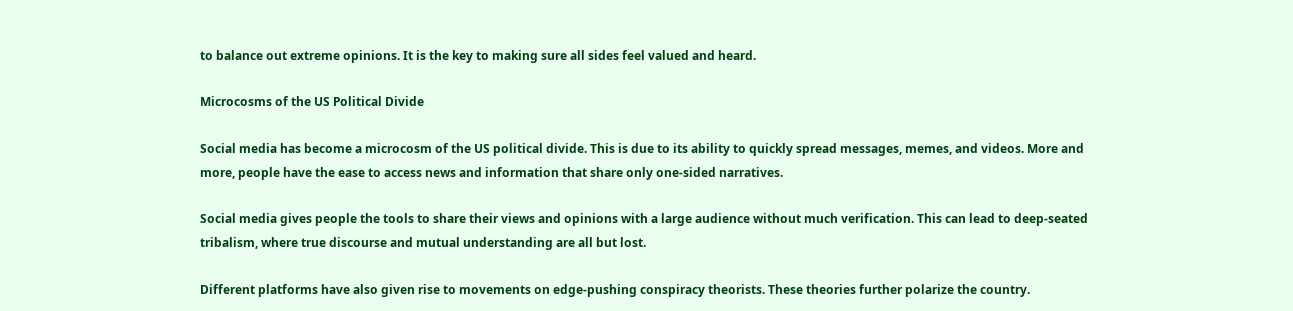to balance out extreme opinions. It is the key to making sure all sides feel valued and heard.

Microcosms of the US Political Divide

Social media has become a microcosm of the US political divide. This is due to its ability to quickly spread messages, memes, and videos. More and more, people have the ease to access news and information that share only one-sided narratives.

Social media gives people the tools to share their views and opinions with a large audience without much verification. This can lead to deep-seated tribalism, where true discourse and mutual understanding are all but lost.

Different platforms have also given rise to movements on edge-pushing conspiracy theorists. These theories further polarize the country.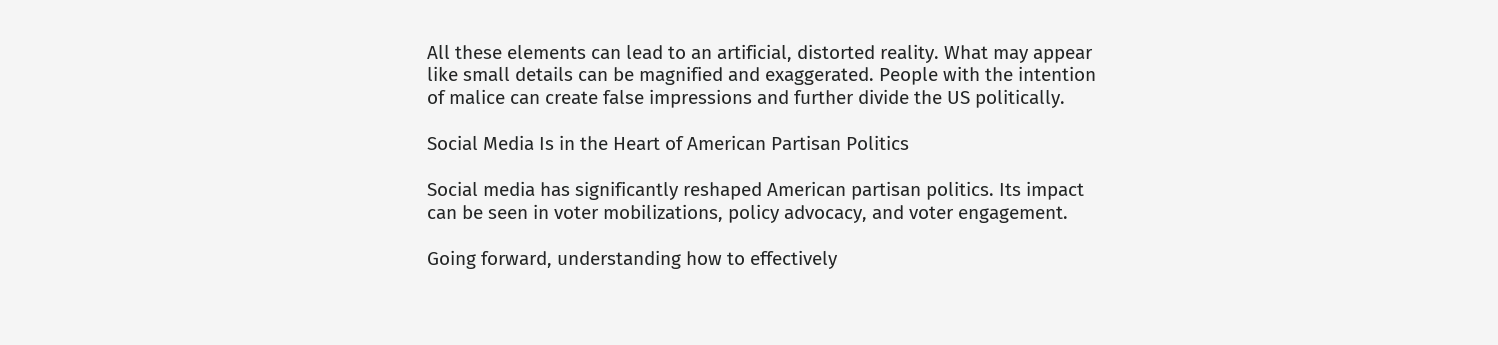All these elements can lead to an artificial, distorted reality. What may appear like small details can be magnified and exaggerated. People with the intention of malice can create false impressions and further divide the US politically.

Social Media Is in the Heart of American Partisan Politics

Social media has significantly reshaped American partisan politics. Its impact can be seen in voter mobilizations, policy advocacy, and voter engagement.

Going forward, understanding how to effectively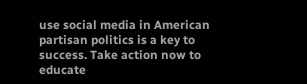use social media in American partisan politics is a key to success. Take action now to educate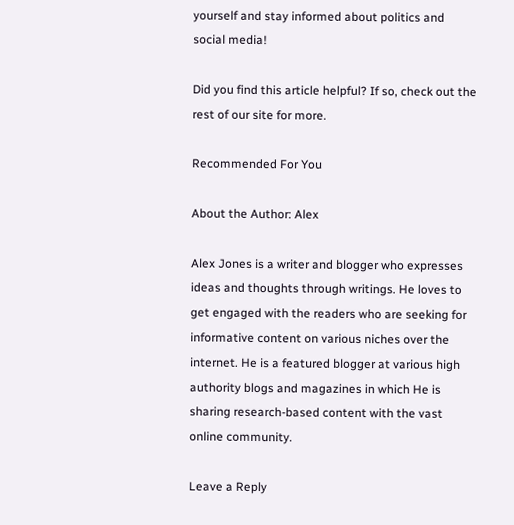yourself and stay informed about politics and social media!

Did you find this article helpful? If so, check out the rest of our site for more.

Recommended For You

About the Author: Alex

Alex Jones is a writer and blogger who expresses ideas and thoughts through writings. He loves to get engaged with the readers who are seeking for informative content on various niches over the internet. He is a featured blogger at various high authority blogs and magazines in which He is sharing research-based content with the vast online community.

Leave a Reply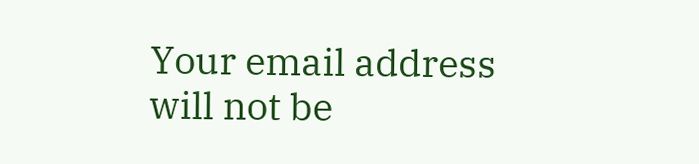Your email address will not be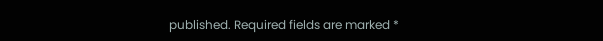published. Required fields are marked *